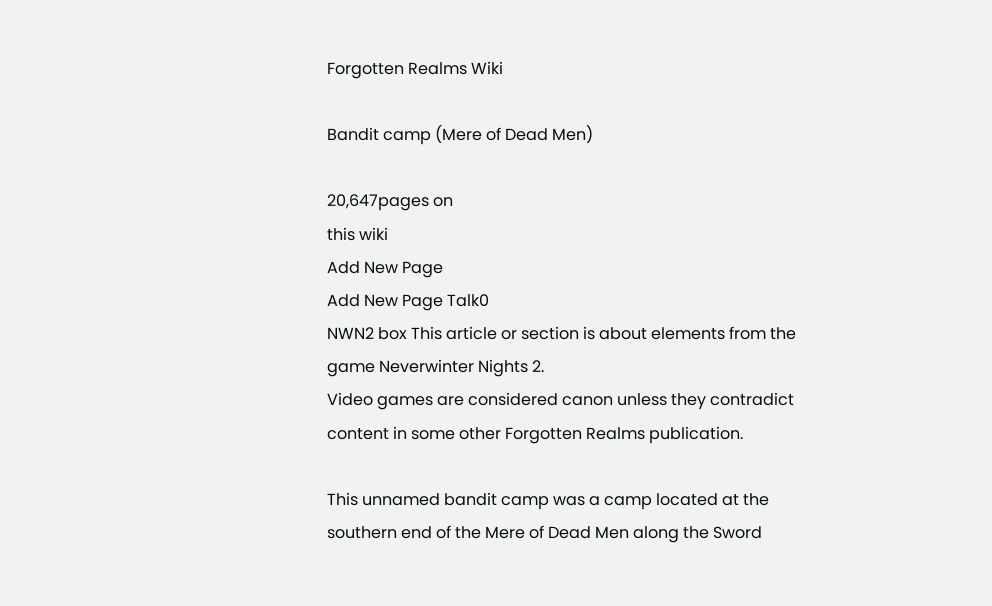Forgotten Realms Wiki

Bandit camp (Mere of Dead Men)

20,647pages on
this wiki
Add New Page
Add New Page Talk0
NWN2 box This article or section is about elements from the game Neverwinter Nights 2.
Video games are considered canon unless they contradict content in some other Forgotten Realms publication.

This unnamed bandit camp was a camp located at the southern end of the Mere of Dead Men along the Sword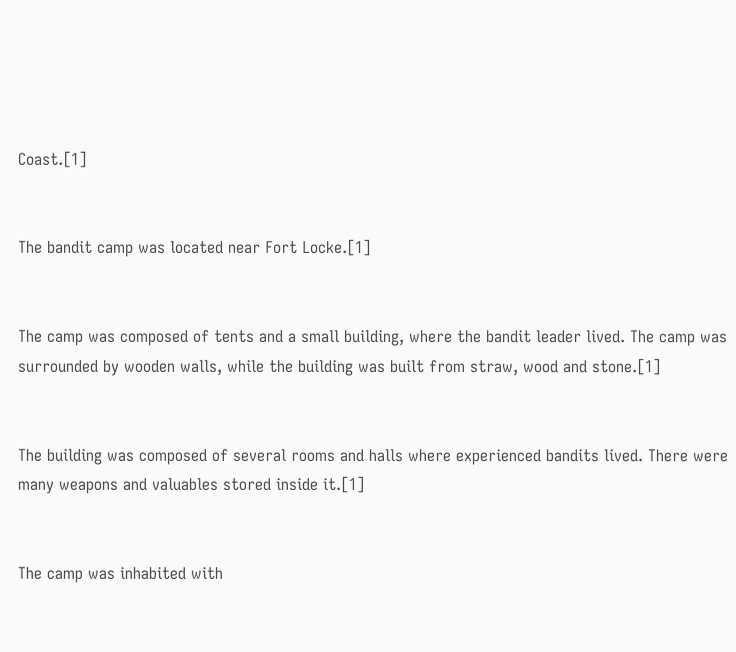Coast.[1]


The bandit camp was located near Fort Locke.[1]


The camp was composed of tents and a small building, where the bandit leader lived. The camp was surrounded by wooden walls, while the building was built from straw, wood and stone.[1]


The building was composed of several rooms and halls where experienced bandits lived. There were many weapons and valuables stored inside it.[1]


The camp was inhabited with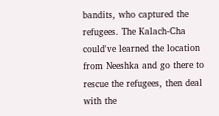bandits, who captured the refugees. The Kalach-Cha could've learned the location from Neeshka and go there to rescue the refugees, then deal with the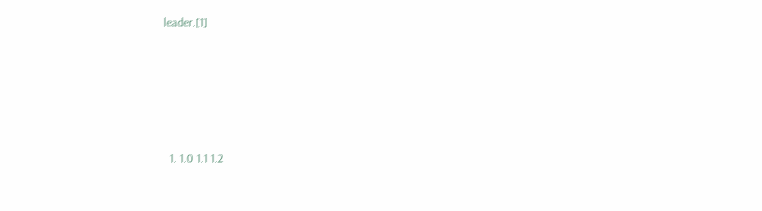leader.[1]





  1. 1.0 1.1 1.2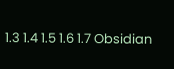1.3 1.4 1.5 1.6 1.7 Obsidian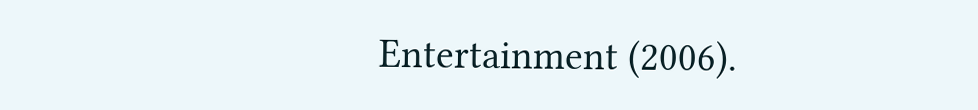Entertainment (2006).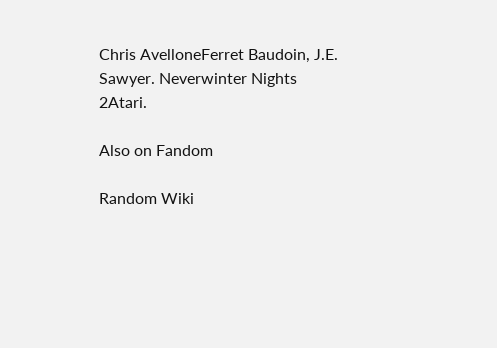Chris AvelloneFerret Baudoin, J.E. Sawyer. Neverwinter Nights 2Atari.

Also on Fandom

Random Wiki